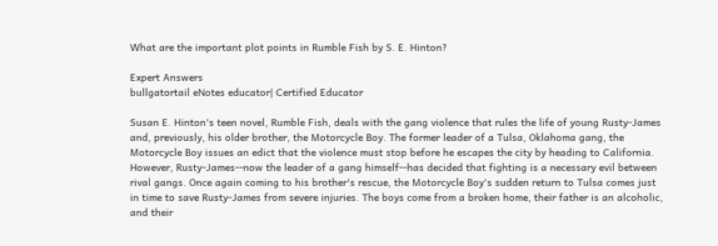What are the important plot points in Rumble Fish by S. E. Hinton?

Expert Answers
bullgatortail eNotes educator| Certified Educator

Susan E. Hinton's teen novel, Rumble Fish, deals with the gang violence that rules the life of young Rusty-James and, previously, his older brother, the Motorcycle Boy. The former leader of a Tulsa, Oklahoma gang, the Motorcycle Boy issues an edict that the violence must stop before he escapes the city by heading to California. However, Rusty-James--now the leader of a gang himself--has decided that fighting is a necessary evil between rival gangs. Once again coming to his brother's rescue, the Motorcycle Boy's sudden return to Tulsa comes just in time to save Rusty-James from severe injuries. The boys come from a broken home, their father is an alcoholic, and their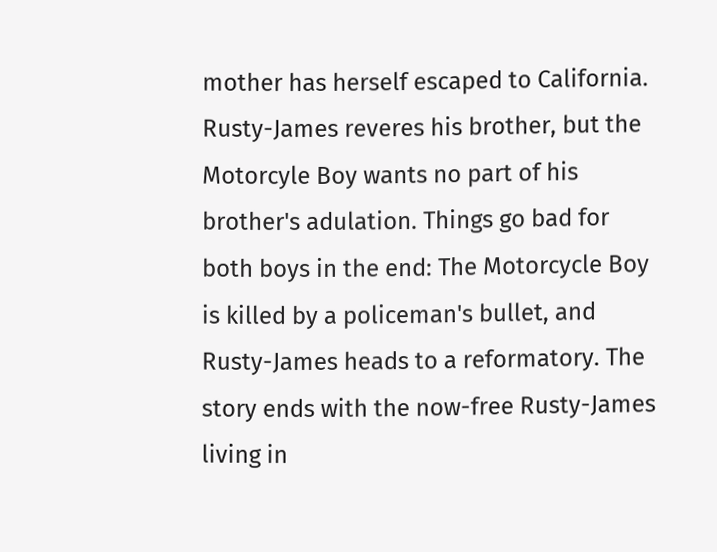mother has herself escaped to California. Rusty-James reveres his brother, but the Motorcyle Boy wants no part of his brother's adulation. Things go bad for both boys in the end: The Motorcycle Boy is killed by a policeman's bullet, and Rusty-James heads to a reformatory. The story ends with the now-free Rusty-James living in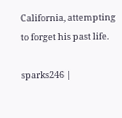California, attempting to forget his past life.

sparks246 |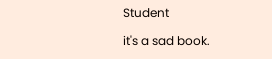Student

it's a sad book.